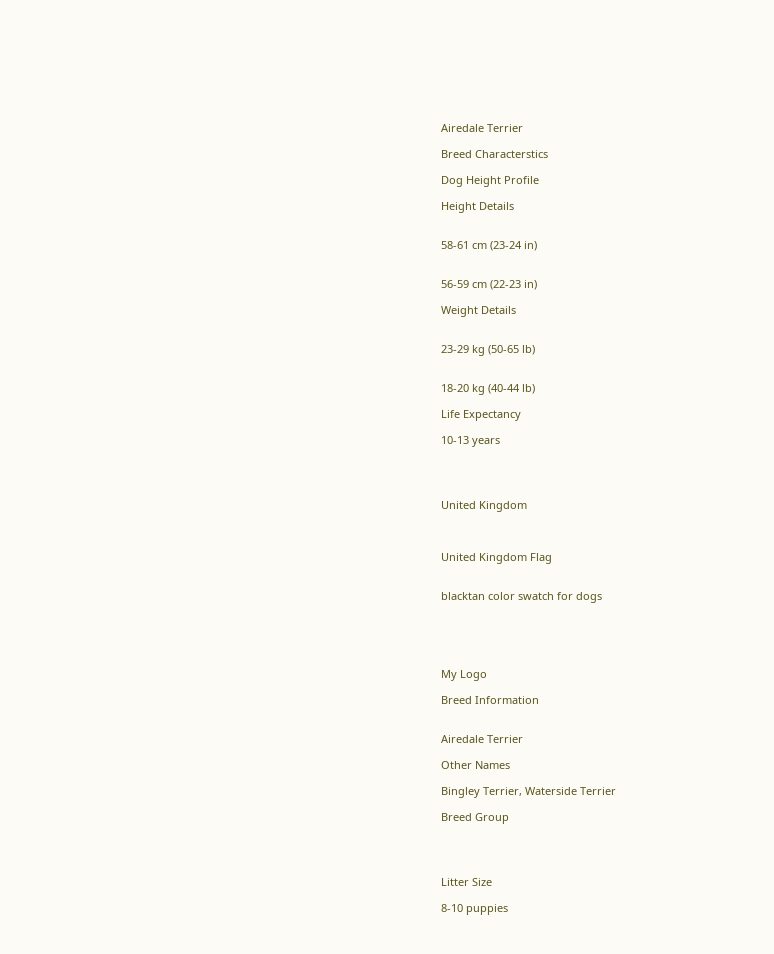Airedale Terrier

Breed Characterstics

Dog Height Profile

Height Details


58-61 cm (23-24 in)


56-59 cm (22-23 in)

Weight Details


23-29 kg (50-65 lb)


18-20 kg (40-44 lb)

Life Expectancy

10-13 years




United Kingdom



United Kingdom Flag


blacktan color swatch for dogs





My Logo

Breed Information


Airedale Terrier

Other Names

Bingley Terrier, Waterside Terrier

Breed Group




Litter Size

8-10 puppies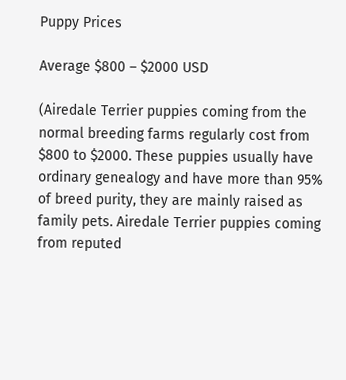Puppy Prices

Average $800 – $2000 USD

(Airedale Terrier puppies coming from the normal breeding farms regularly cost from $800 to $2000. These puppies usually have ordinary genealogy and have more than 95% of breed purity, they are mainly raised as family pets. Airedale Terrier puppies coming from reputed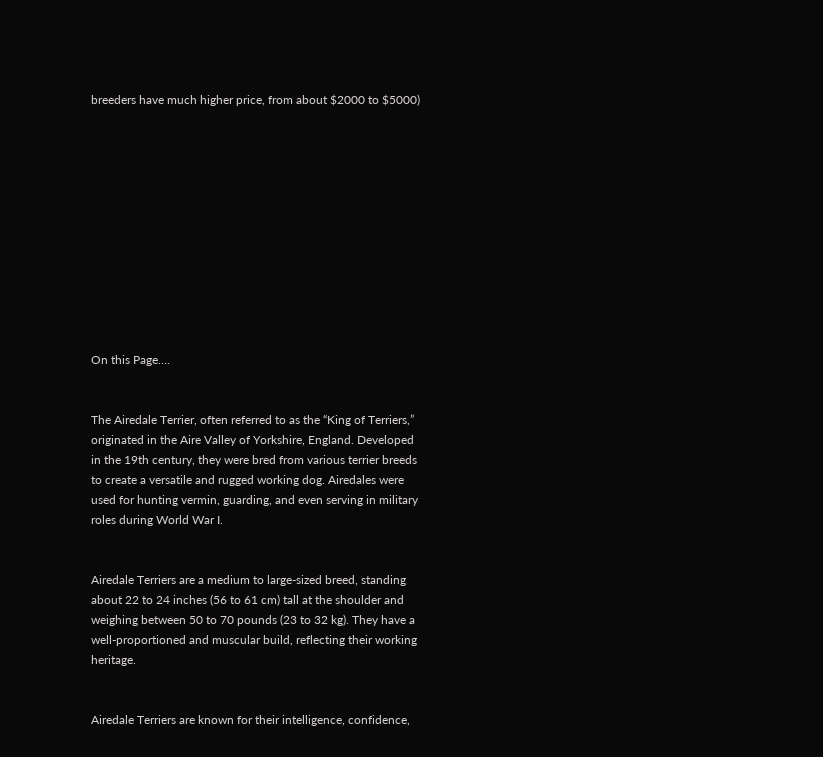breeders have much higher price, from about $2000 to $5000)












On this Page….


The Airedale Terrier, often referred to as the “King of Terriers,” originated in the Aire Valley of Yorkshire, England. Developed in the 19th century, they were bred from various terrier breeds to create a versatile and rugged working dog. Airedales were used for hunting vermin, guarding, and even serving in military roles during World War I.


Airedale Terriers are a medium to large-sized breed, standing about 22 to 24 inches (56 to 61 cm) tall at the shoulder and weighing between 50 to 70 pounds (23 to 32 kg). They have a well-proportioned and muscular build, reflecting their working heritage.


Airedale Terriers are known for their intelligence, confidence,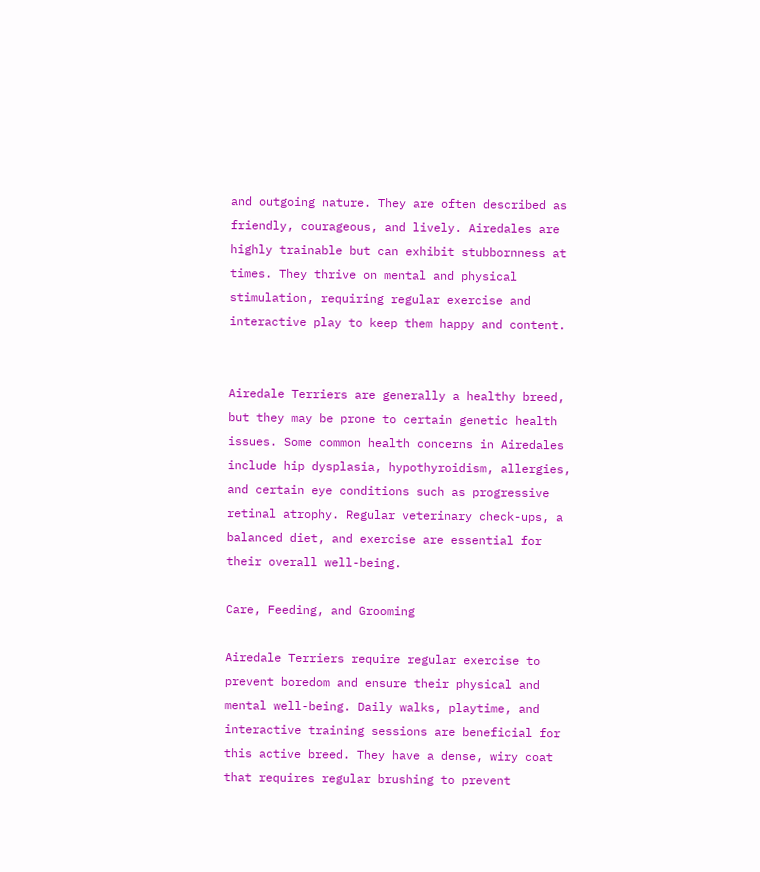and outgoing nature. They are often described as friendly, courageous, and lively. Airedales are highly trainable but can exhibit stubbornness at times. They thrive on mental and physical stimulation, requiring regular exercise and interactive play to keep them happy and content.


Airedale Terriers are generally a healthy breed, but they may be prone to certain genetic health issues. Some common health concerns in Airedales include hip dysplasia, hypothyroidism, allergies, and certain eye conditions such as progressive retinal atrophy. Regular veterinary check-ups, a balanced diet, and exercise are essential for their overall well-being.

Care, Feeding, and Grooming

Airedale Terriers require regular exercise to prevent boredom and ensure their physical and mental well-being. Daily walks, playtime, and interactive training sessions are beneficial for this active breed. They have a dense, wiry coat that requires regular brushing to prevent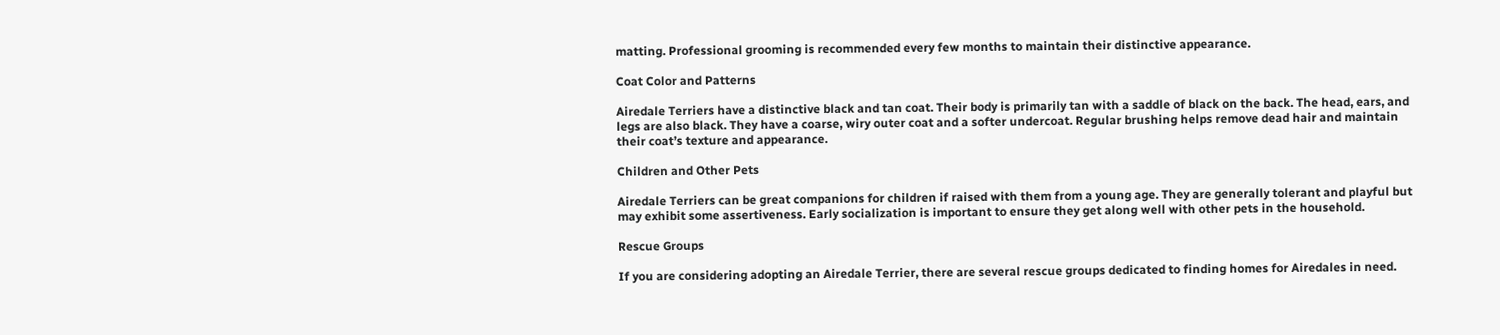matting. Professional grooming is recommended every few months to maintain their distinctive appearance.

Coat Color and Patterns

Airedale Terriers have a distinctive black and tan coat. Their body is primarily tan with a saddle of black on the back. The head, ears, and legs are also black. They have a coarse, wiry outer coat and a softer undercoat. Regular brushing helps remove dead hair and maintain their coat’s texture and appearance.

Children and Other Pets

Airedale Terriers can be great companions for children if raised with them from a young age. They are generally tolerant and playful but may exhibit some assertiveness. Early socialization is important to ensure they get along well with other pets in the household.

Rescue Groups

If you are considering adopting an Airedale Terrier, there are several rescue groups dedicated to finding homes for Airedales in need.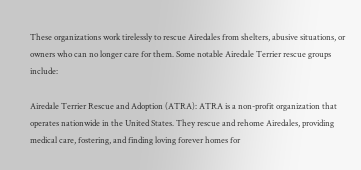These organizations work tirelessly to rescue Airedales from shelters, abusive situations, or owners who can no longer care for them. Some notable Airedale Terrier rescue groups include:

Airedale Terrier Rescue and Adoption (ATRA): ATRA is a non-profit organization that operates nationwide in the United States. They rescue and rehome Airedales, providing medical care, fostering, and finding loving forever homes for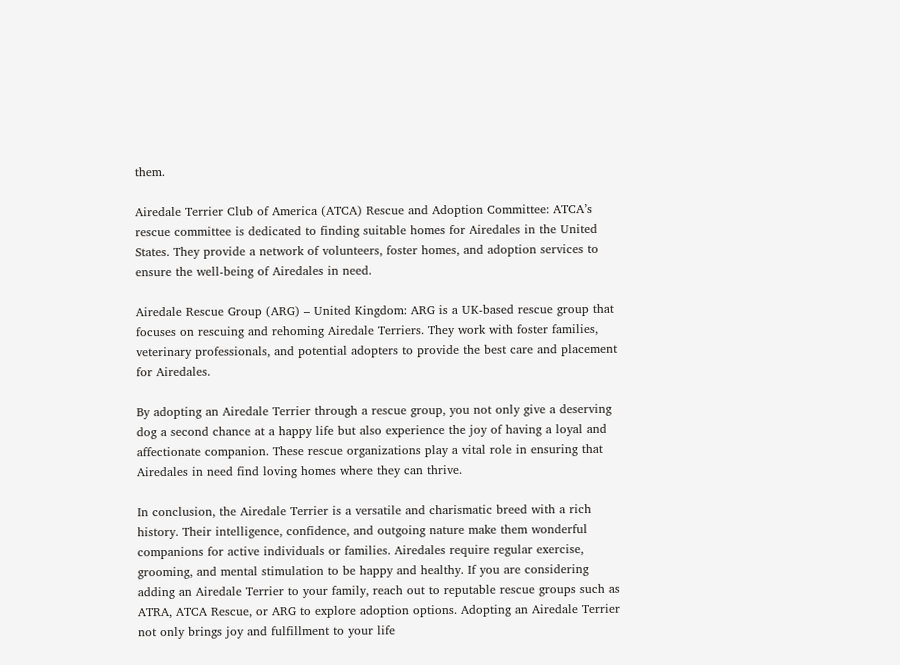them.

Airedale Terrier Club of America (ATCA) Rescue and Adoption Committee: ATCA’s rescue committee is dedicated to finding suitable homes for Airedales in the United States. They provide a network of volunteers, foster homes, and adoption services to ensure the well-being of Airedales in need.

Airedale Rescue Group (ARG) – United Kingdom: ARG is a UK-based rescue group that focuses on rescuing and rehoming Airedale Terriers. They work with foster families, veterinary professionals, and potential adopters to provide the best care and placement for Airedales.

By adopting an Airedale Terrier through a rescue group, you not only give a deserving dog a second chance at a happy life but also experience the joy of having a loyal and affectionate companion. These rescue organizations play a vital role in ensuring that Airedales in need find loving homes where they can thrive.

In conclusion, the Airedale Terrier is a versatile and charismatic breed with a rich history. Their intelligence, confidence, and outgoing nature make them wonderful companions for active individuals or families. Airedales require regular exercise, grooming, and mental stimulation to be happy and healthy. If you are considering adding an Airedale Terrier to your family, reach out to reputable rescue groups such as ATRA, ATCA Rescue, or ARG to explore adoption options. Adopting an Airedale Terrier not only brings joy and fulfillment to your life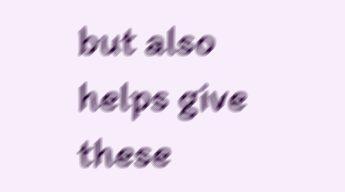but also helps give these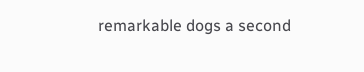remarkable dogs a second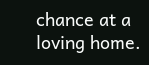chance at a loving home.